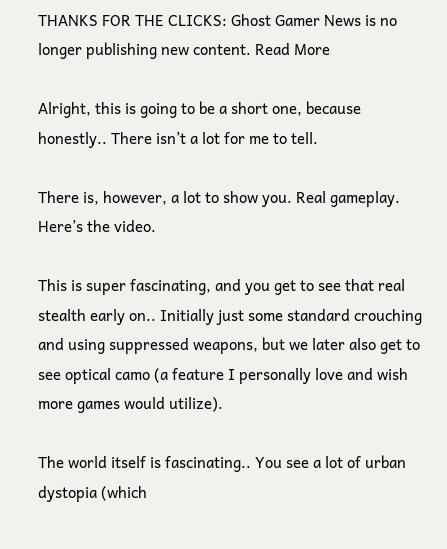THANKS FOR THE CLICKS: Ghost Gamer News is no longer publishing new content. Read More

Alright, this is going to be a short one, because honestly.. There isn’t a lot for me to tell.

There is, however, a lot to show you. Real gameplay. Here’s the video.

This is super fascinating, and you get to see that real stealth early on.. Initially just some standard crouching and using suppressed weapons, but we later also get to see optical camo (a feature I personally love and wish more games would utilize).

The world itself is fascinating.. You see a lot of urban dystopia (which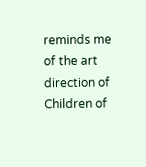reminds me of the art direction of Children of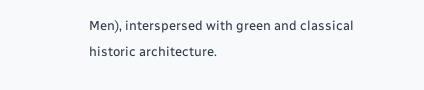Men), interspersed with green and classical historic architecture.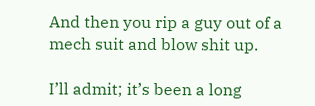And then you rip a guy out of a mech suit and blow shit up.

I’ll admit; it’s been a long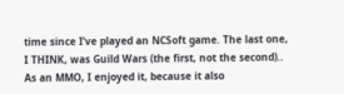time since I’ve played an NCSoft game. The last one, I THINK, was Guild Wars (the first, not the second).. As an MMO, I enjoyed it, because it also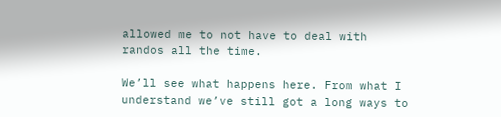allowed me to not have to deal with randos all the time.

We’ll see what happens here. From what I understand we’ve still got a long ways to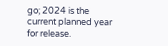go; 2024 is the current planned year for release.